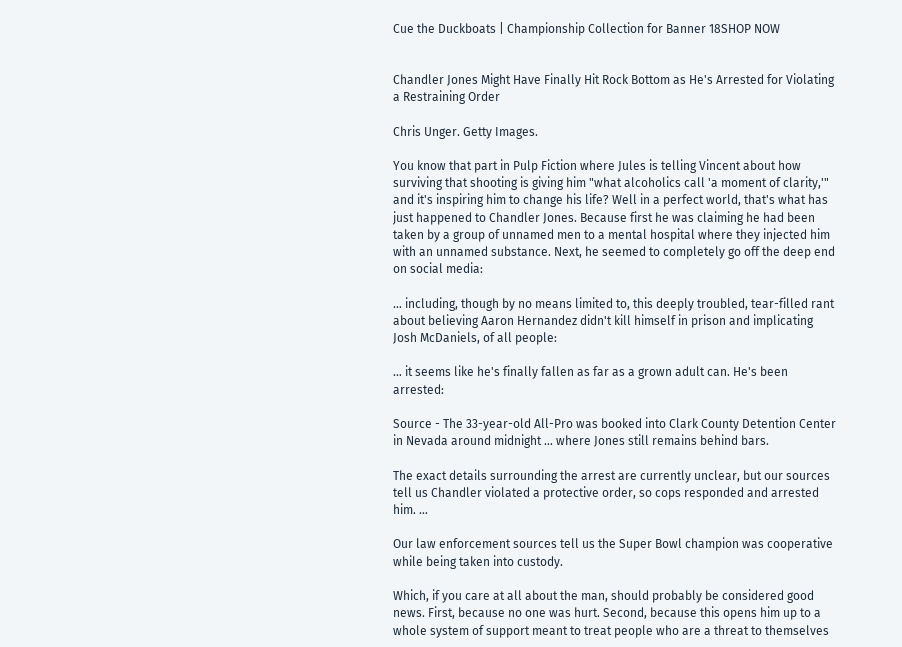Cue the Duckboats | Championship Collection for Banner 18SHOP NOW


Chandler Jones Might Have Finally Hit Rock Bottom as He's Arrested for Violating a Restraining Order

Chris Unger. Getty Images.

You know that part in Pulp Fiction where Jules is telling Vincent about how surviving that shooting is giving him "what alcoholics call 'a moment of clarity,'" and it's inspiring him to change his life? Well in a perfect world, that's what has just happened to Chandler Jones. Because first he was claiming he had been taken by a group of unnamed men to a mental hospital where they injected him with an unnamed substance. Next, he seemed to completely go off the deep end on social media:

… including, though by no means limited to, this deeply troubled, tear-filled rant about believing Aaron Hernandez didn't kill himself in prison and implicating Josh McDaniels, of all people:

… it seems like he's finally fallen as far as a grown adult can. He's been arrested:

Source - The 33-year-old All-Pro was booked into Clark County Detention Center in Nevada around midnight … where Jones still remains behind bars.

The exact details surrounding the arrest are currently unclear, but our sources tell us Chandler violated a protective order, so cops responded and arrested him. …

Our law enforcement sources tell us the Super Bowl champion was cooperative while being taken into custody.

Which, if you care at all about the man, should probably be considered good news. First, because no one was hurt. Second, because this opens him up to a whole system of support meant to treat people who are a threat to themselves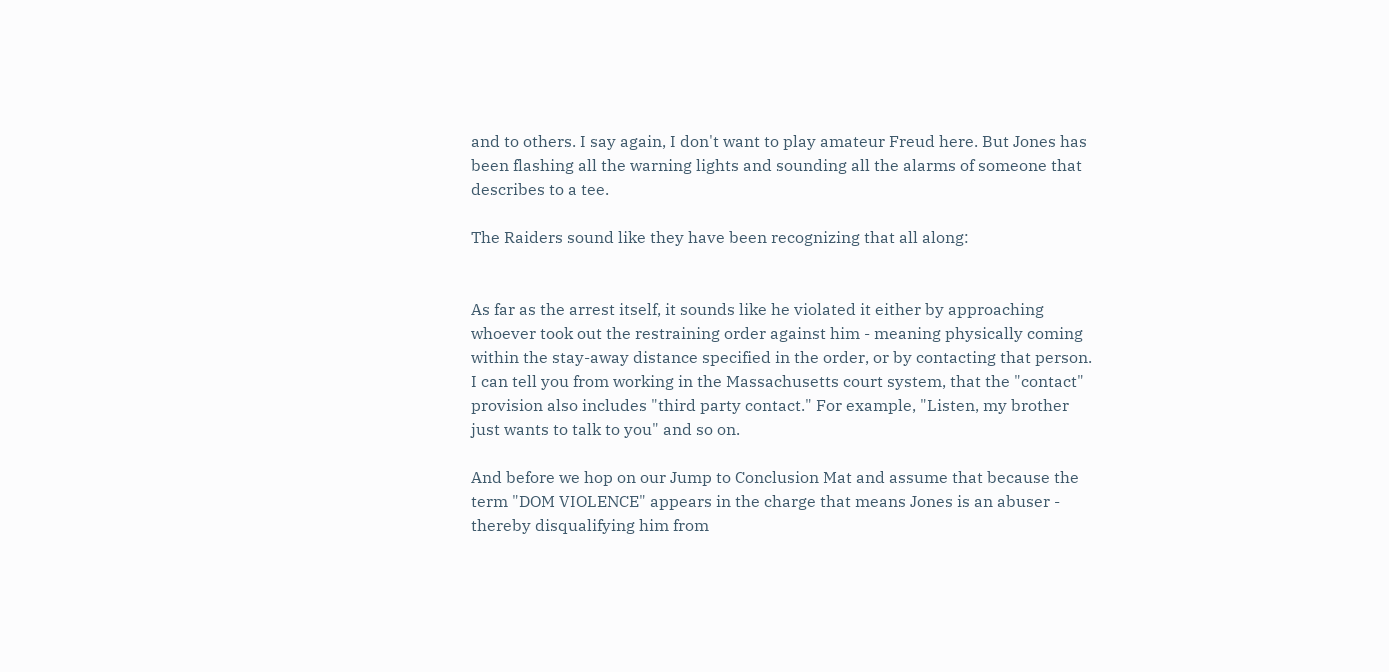and to others. I say again, I don't want to play amateur Freud here. But Jones has been flashing all the warning lights and sounding all the alarms of someone that describes to a tee.

The Raiders sound like they have been recognizing that all along:


As far as the arrest itself, it sounds like he violated it either by approaching whoever took out the restraining order against him - meaning physically coming within the stay-away distance specified in the order, or by contacting that person. I can tell you from working in the Massachusetts court system, that the "contact" provision also includes "third party contact." For example, "Listen, my brother just wants to talk to you" and so on.

And before we hop on our Jump to Conclusion Mat and assume that because the term "DOM VIOLENCE" appears in the charge that means Jones is an abuser - thereby disqualifying him from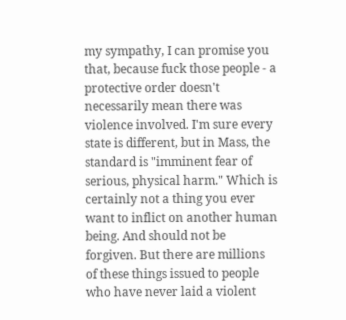my sympathy, I can promise you that, because fuck those people - a protective order doesn't necessarily mean there was violence involved. I'm sure every state is different, but in Mass, the standard is "imminent fear of serious, physical harm." Which is certainly not a thing you ever want to inflict on another human being. And should not be forgiven. But there are millions of these things issued to people who have never laid a violent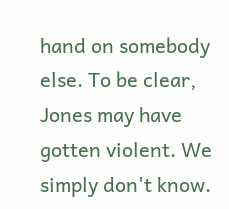hand on somebody else. To be clear, Jones may have gotten violent. We simply don't know.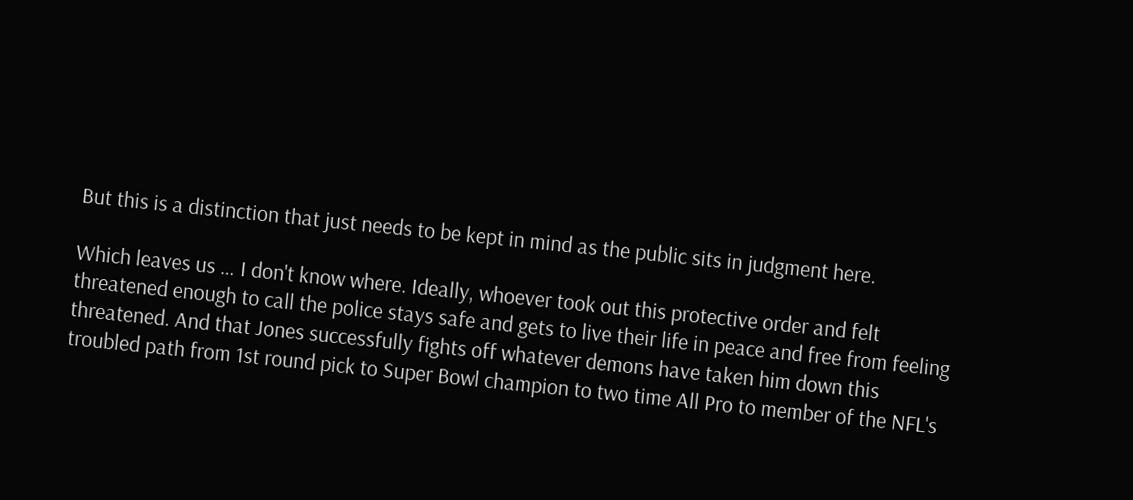But this is a distinction that just needs to be kept in mind as the public sits in judgment here.

Which leaves us … I don't know where. Ideally, whoever took out this protective order and felt threatened enough to call the police stays safe and gets to live their life in peace and free from feeling threatened. And that Jones successfully fights off whatever demons have taken him down this troubled path from 1st round pick to Super Bowl champion to two time All Pro to member of the NFL's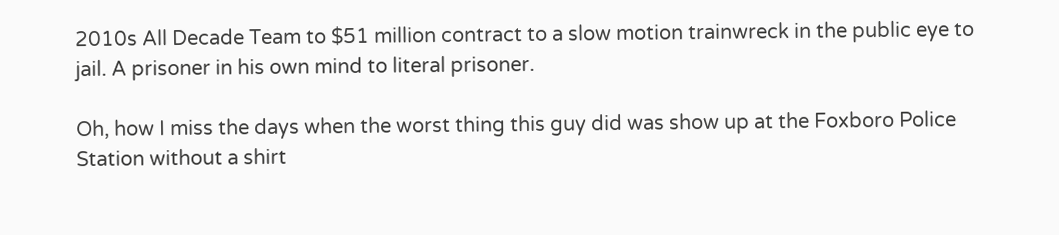2010s All Decade Team to $51 million contract to a slow motion trainwreck in the public eye to jail. A prisoner in his own mind to literal prisoner.

Oh, how I miss the days when the worst thing this guy did was show up at the Foxboro Police Station without a shirt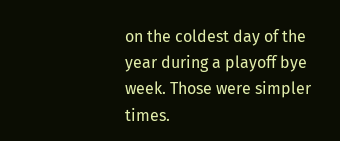on the coldest day of the year during a playoff bye week. Those were simpler times.